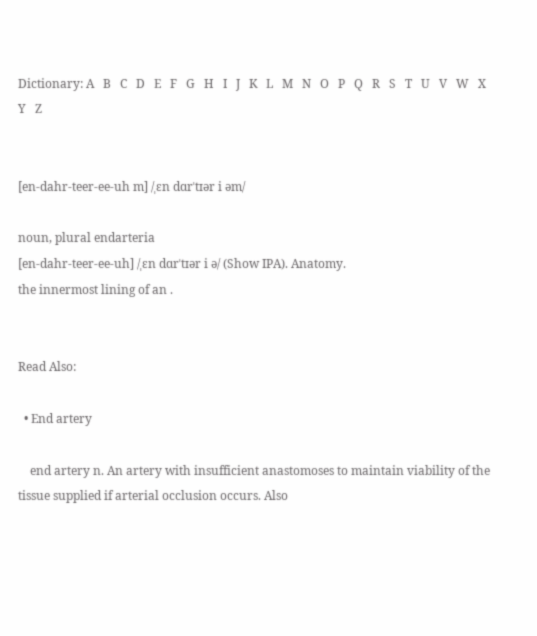Dictionary: A   B   C   D   E   F   G   H   I   J   K   L   M   N   O   P   Q   R   S   T   U   V   W   X   Y   Z


[en-dahr-teer-ee-uh m] /ˌɛn dɑrˈtɪər i əm/

noun, plural endarteria
[en-dahr-teer-ee-uh] /ˌɛn dɑrˈtɪər i ə/ (Show IPA). Anatomy.
the innermost lining of an .


Read Also:

  • End artery

    end artery n. An artery with insufficient anastomoses to maintain viability of the tissue supplied if arterial occlusion occurs. Also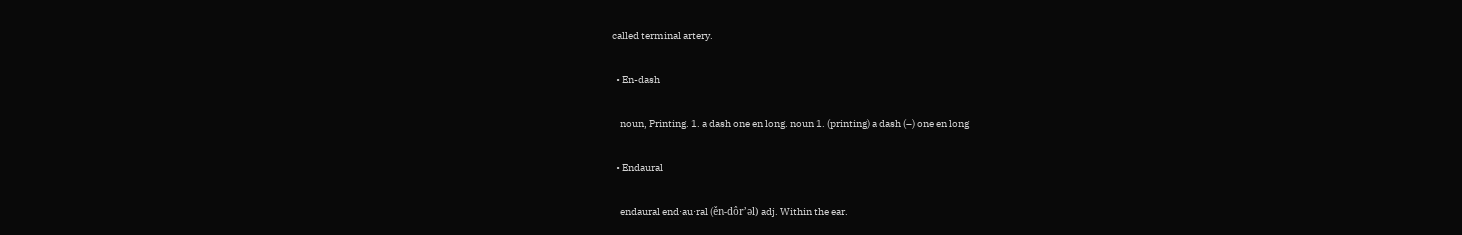called terminal artery.

  • En-dash

    noun, Printing. 1. a dash one en long. noun 1. (printing) a dash (–) one en long

  • Endaural

    endaural end·au·ral (ěn-dôr’əl) adj. Within the ear.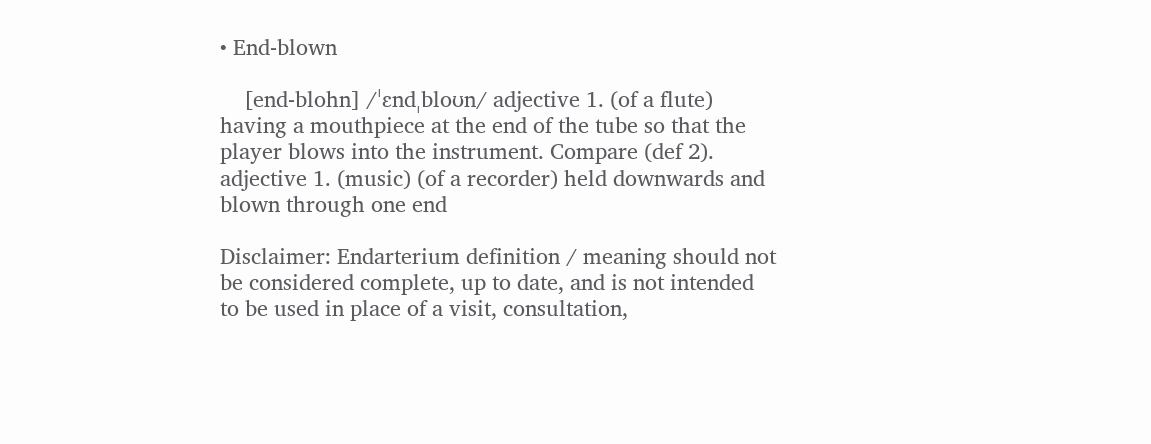• End-blown

    [end-blohn] /ˈɛndˌbloʊn/ adjective 1. (of a flute) having a mouthpiece at the end of the tube so that the player blows into the instrument. Compare (def 2). adjective 1. (music) (of a recorder) held downwards and blown through one end

Disclaimer: Endarterium definition / meaning should not be considered complete, up to date, and is not intended to be used in place of a visit, consultation,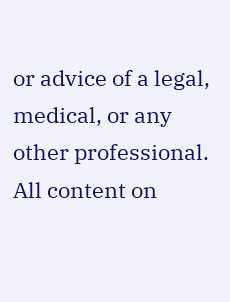or advice of a legal, medical, or any other professional. All content on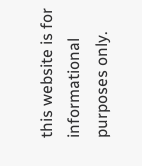this website is for informational purposes only.